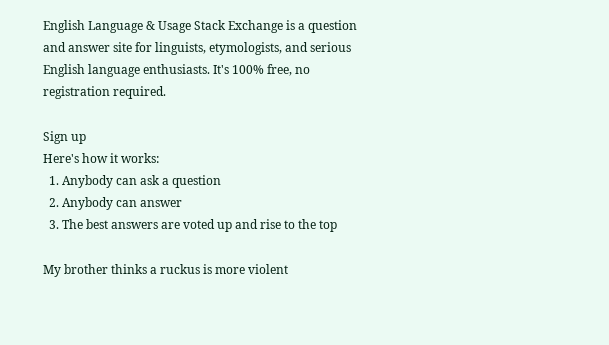English Language & Usage Stack Exchange is a question and answer site for linguists, etymologists, and serious English language enthusiasts. It's 100% free, no registration required.

Sign up
Here's how it works:
  1. Anybody can ask a question
  2. Anybody can answer
  3. The best answers are voted up and rise to the top

My brother thinks a ruckus is more violent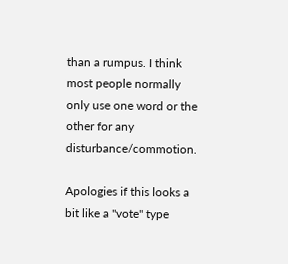than a rumpus. I think most people normally only use one word or the other for any disturbance/commotion.

Apologies if this looks a bit like a "vote" type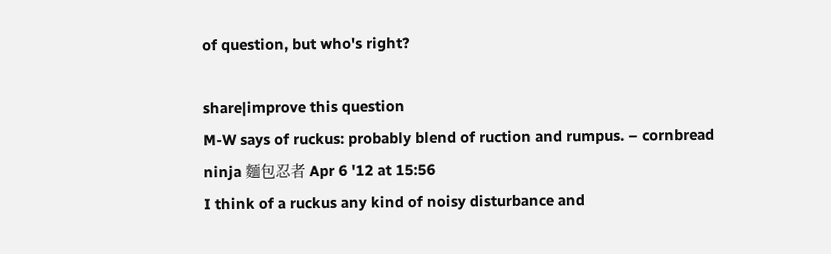of question, but who's right?

share|improve this question
M-W says of ruckus: probably blend of ruction and rumpus. – cornbread ninja 麵包忍者 Apr 6 '12 at 15:56
I think of a ruckus any kind of noisy disturbance and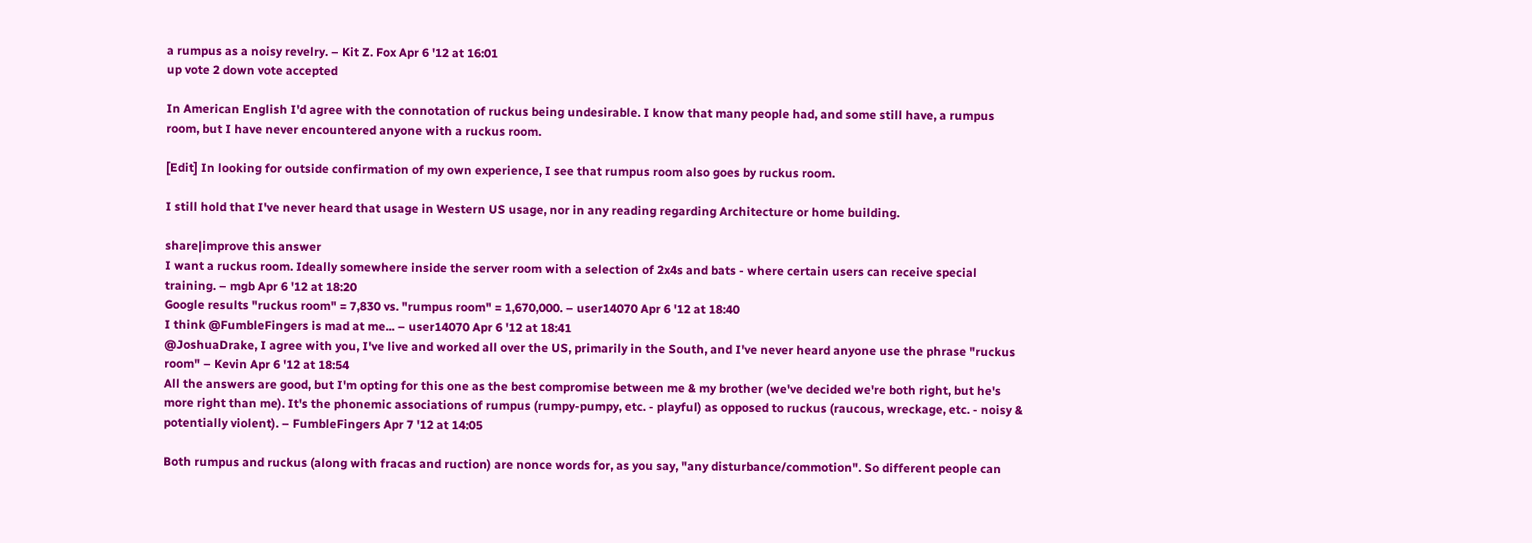a rumpus as a noisy revelry. – Kit Z. Fox Apr 6 '12 at 16:01
up vote 2 down vote accepted

In American English I'd agree with the connotation of ruckus being undesirable. I know that many people had, and some still have, a rumpus room, but I have never encountered anyone with a ruckus room.

[Edit] In looking for outside confirmation of my own experience, I see that rumpus room also goes by ruckus room.

I still hold that I've never heard that usage in Western US usage, nor in any reading regarding Architecture or home building.

share|improve this answer
I want a ruckus room. Ideally somewhere inside the server room with a selection of 2x4s and bats - where certain users can receive special training. – mgb Apr 6 '12 at 18:20
Google results "ruckus room" = 7,830 vs. "rumpus room" = 1,670,000. – user14070 Apr 6 '12 at 18:40
I think @FumbleFingers is mad at me... – user14070 Apr 6 '12 at 18:41
@JoshuaDrake, I agree with you, I've live and worked all over the US, primarily in the South, and I've never heard anyone use the phrase "ruckus room" – Kevin Apr 6 '12 at 18:54
All the answers are good, but I'm opting for this one as the best compromise between me & my brother (we've decided we're both right, but he's more right than me). It's the phonemic associations of rumpus (rumpy-pumpy, etc. - playful) as opposed to ruckus (raucous, wreckage, etc. - noisy & potentially violent). – FumbleFingers Apr 7 '12 at 14:05

Both rumpus and ruckus (along with fracas and ruction) are nonce words for, as you say, "any disturbance/commotion". So different people can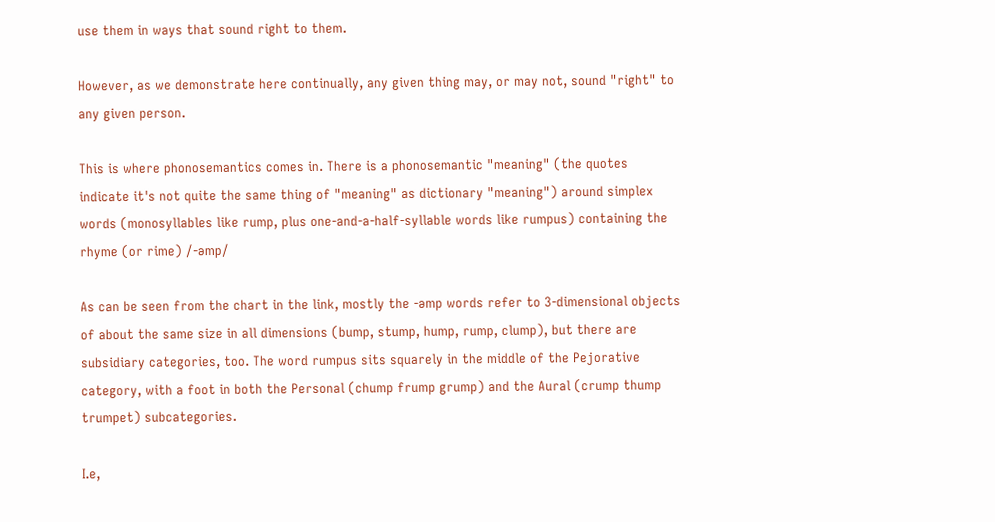use them in ways that sound right to them.

However, as we demonstrate here continually, any given thing may, or may not, sound "right" to any given person.

This is where phonosemantics comes in. There is a phonosemantic "meaning" (the quotes indicate it's not quite the same thing of "meaning" as dictionary "meaning") around simplex words (monosyllables like rump, plus one-and-a-half-syllable words like rumpus) containing the rhyme (or rime) /-əmp/

As can be seen from the chart in the link, mostly the -əmp words refer to 3-dimensional objects of about the same size in all dimensions (bump, stump, hump, rump, clump), but there are subsidiary categories, too. The word rumpus sits squarely in the middle of the Pejorative category, with a foot in both the Personal (chump frump grump) and the Aural (crump thump trumpet) subcategories.

I.e,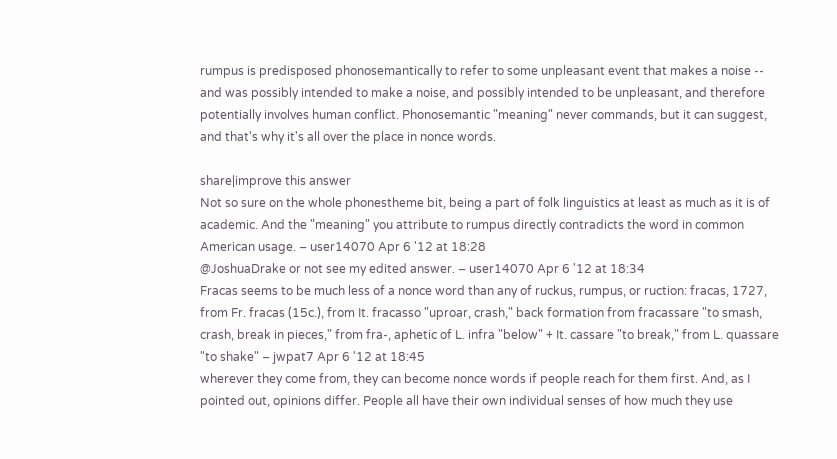rumpus is predisposed phonosemantically to refer to some unpleasant event that makes a noise -- and was possibly intended to make a noise, and possibly intended to be unpleasant, and therefore potentially involves human conflict. Phonosemantic "meaning" never commands, but it can suggest, and that's why it's all over the place in nonce words.

share|improve this answer
Not so sure on the whole phonestheme bit, being a part of folk linguistics at least as much as it is of academic. And the "meaning" you attribute to rumpus directly contradicts the word in common American usage. – user14070 Apr 6 '12 at 18:28
@JoshuaDrake or not see my edited answer. – user14070 Apr 6 '12 at 18:34
Fracas seems to be much less of a nonce word than any of ruckus, rumpus, or ruction: fracas, 1727, from Fr. fracas (15c.), from It. fracasso "uproar, crash," back formation from fracassare "to smash, crash, break in pieces," from fra-, aphetic of L. infra "below" + It. cassare "to break," from L. quassare "to shake" – jwpat7 Apr 6 '12 at 18:45
wherever they come from, they can become nonce words if people reach for them first. And, as I pointed out, opinions differ. People all have their own individual senses of how much they use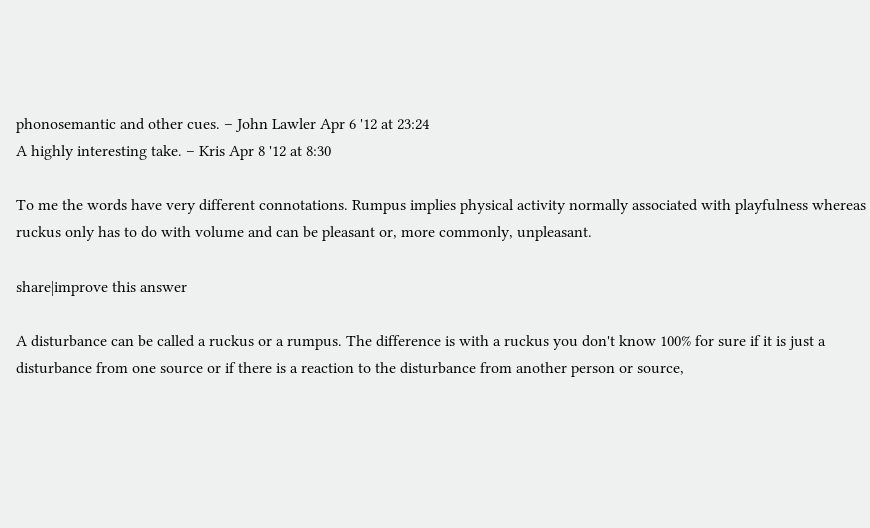phonosemantic and other cues. – John Lawler Apr 6 '12 at 23:24
A highly interesting take. – Kris Apr 8 '12 at 8:30

To me the words have very different connotations. Rumpus implies physical activity normally associated with playfulness whereas ruckus only has to do with volume and can be pleasant or, more commonly, unpleasant.

share|improve this answer

A disturbance can be called a ruckus or a rumpus. The difference is with a ruckus you don't know 100% for sure if it is just a disturbance from one source or if there is a reaction to the disturbance from another person or source,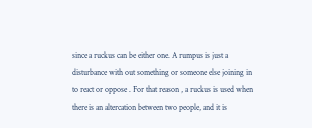since a ruckus can be either one. A rumpus is just a disturbance with out something or someone else joining in to react or oppose . For that reason , a ruckus is used when there is an altercation between two people, and it is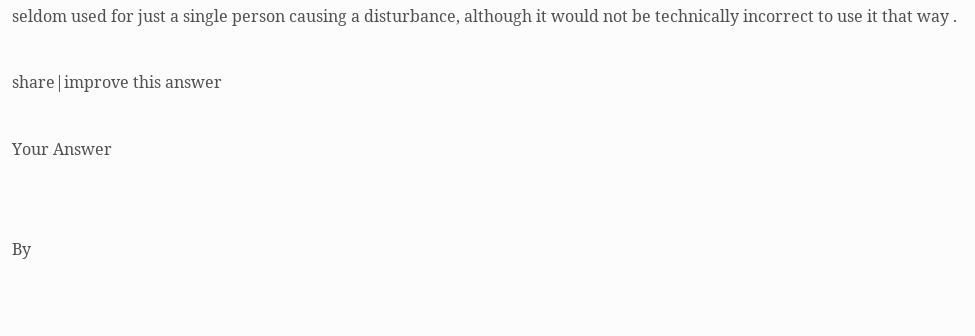seldom used for just a single person causing a disturbance, although it would not be technically incorrect to use it that way .

share|improve this answer

Your Answer


By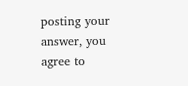posting your answer, you agree to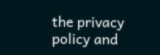the privacy policy and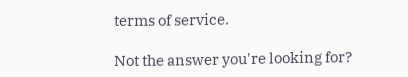terms of service.

Not the answer you're looking for?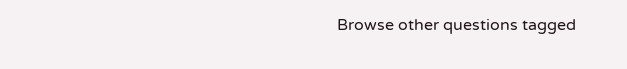Browse other questions tagged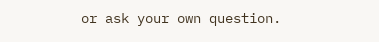or ask your own question.